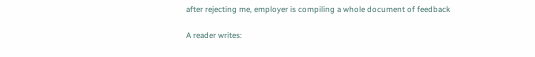after rejecting me, employer is compiling a whole document of feedback

A reader writes: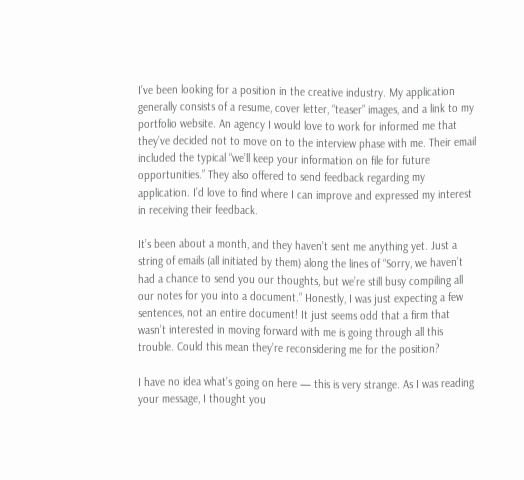I’ve been looking for a position in the creative industry. My application generally consists of a resume, cover letter, “teaser” images, and a link to my portfolio website. An agency I would love to work for informed me that they’ve decided not to move on to the interview phase with me. Their email included the typical “we’ll keep your information on file for future opportunities.” They also offered to send feedback regarding my application. I’d love to find where I can improve and expressed my interest in receiving their feedback.

It’s been about a month, and they haven’t sent me anything yet. Just a string of emails (all initiated by them) along the lines of “Sorry, we haven’t had a chance to send you our thoughts, but we’re still busy compiling all our notes for you into a document.” Honestly, I was just expecting a few sentences, not an entire document! It just seems odd that a firm that wasn’t interested in moving forward with me is going through all this trouble. Could this mean they’re reconsidering me for the position?

I have no idea what’s going on here — this is very strange. As I was reading your message, I thought you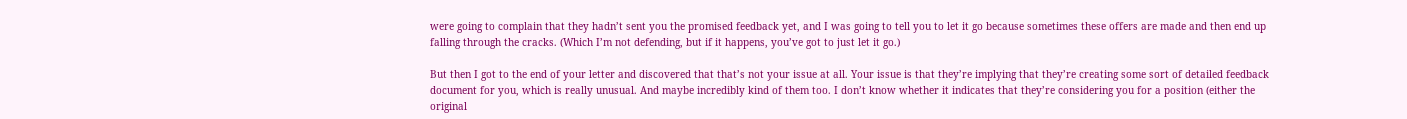were going to complain that they hadn’t sent you the promised feedback yet, and I was going to tell you to let it go because sometimes these offers are made and then end up falling through the cracks. (Which I’m not defending, but if it happens, you’ve got to just let it go.)

But then I got to the end of your letter and discovered that that’s not your issue at all. Your issue is that they’re implying that they’re creating some sort of detailed feedback document for you, which is really unusual. And maybe incredibly kind of them too. I don’t know whether it indicates that they’re considering you for a position (either the original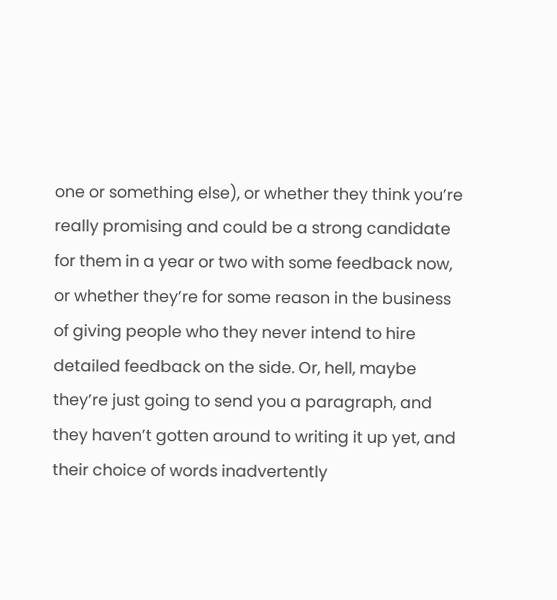one or something else), or whether they think you’re really promising and could be a strong candidate for them in a year or two with some feedback now, or whether they’re for some reason in the business of giving people who they never intend to hire detailed feedback on the side. Or, hell, maybe they’re just going to send you a paragraph, and they haven’t gotten around to writing it up yet, and their choice of words inadvertently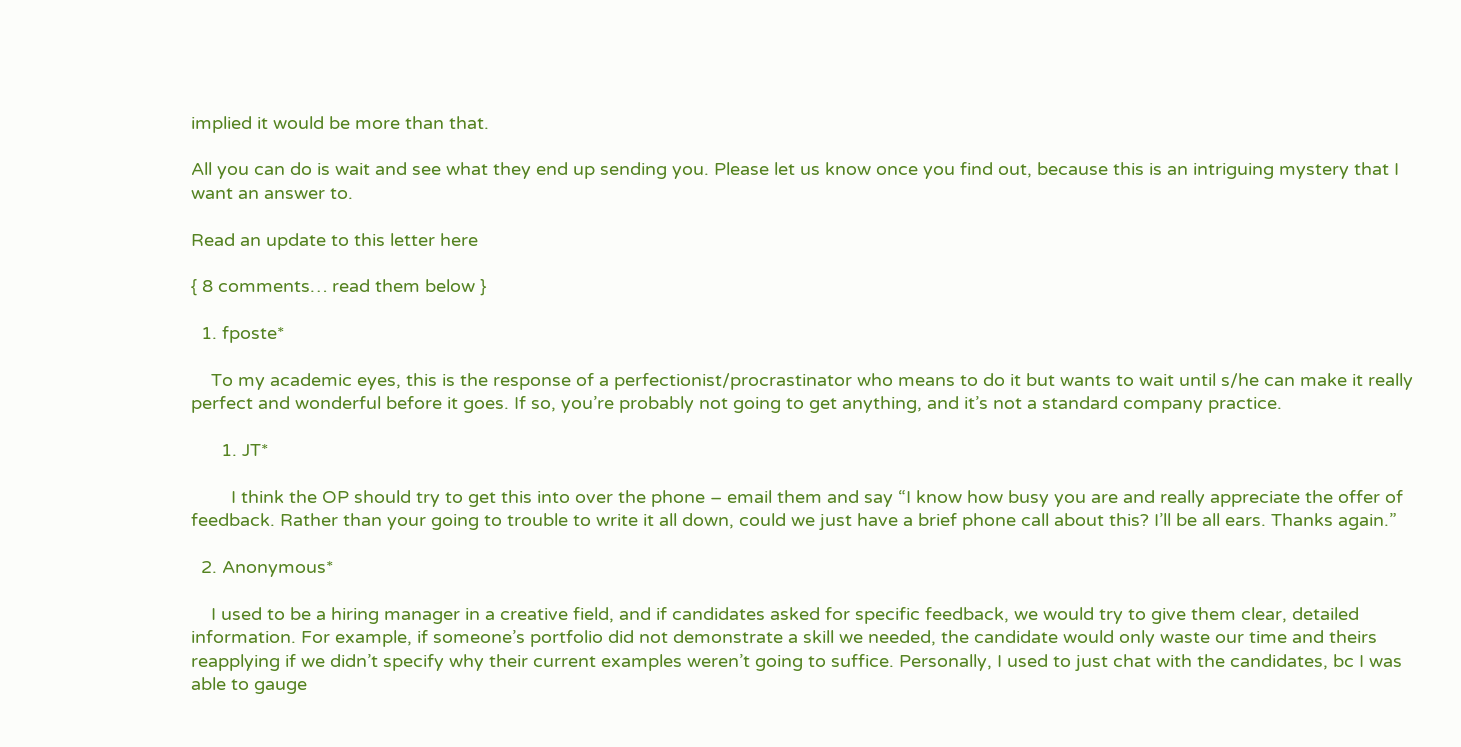implied it would be more than that.

All you can do is wait and see what they end up sending you. Please let us know once you find out, because this is an intriguing mystery that I want an answer to.

Read an update to this letter here

{ 8 comments… read them below }

  1. fposte*

    To my academic eyes, this is the response of a perfectionist/procrastinator who means to do it but wants to wait until s/he can make it really perfect and wonderful before it goes. If so, you’re probably not going to get anything, and it’s not a standard company practice.

      1. JT*

        I think the OP should try to get this into over the phone – email them and say “I know how busy you are and really appreciate the offer of feedback. Rather than your going to trouble to write it all down, could we just have a brief phone call about this? I’ll be all ears. Thanks again.”

  2. Anonymous*

    I used to be a hiring manager in a creative field, and if candidates asked for specific feedback, we would try to give them clear, detailed information. For example, if someone’s portfolio did not demonstrate a skill we needed, the candidate would only waste our time and theirs reapplying if we didn’t specify why their current examples weren’t going to suffice. Personally, I used to just chat with the candidates, bc I was able to gauge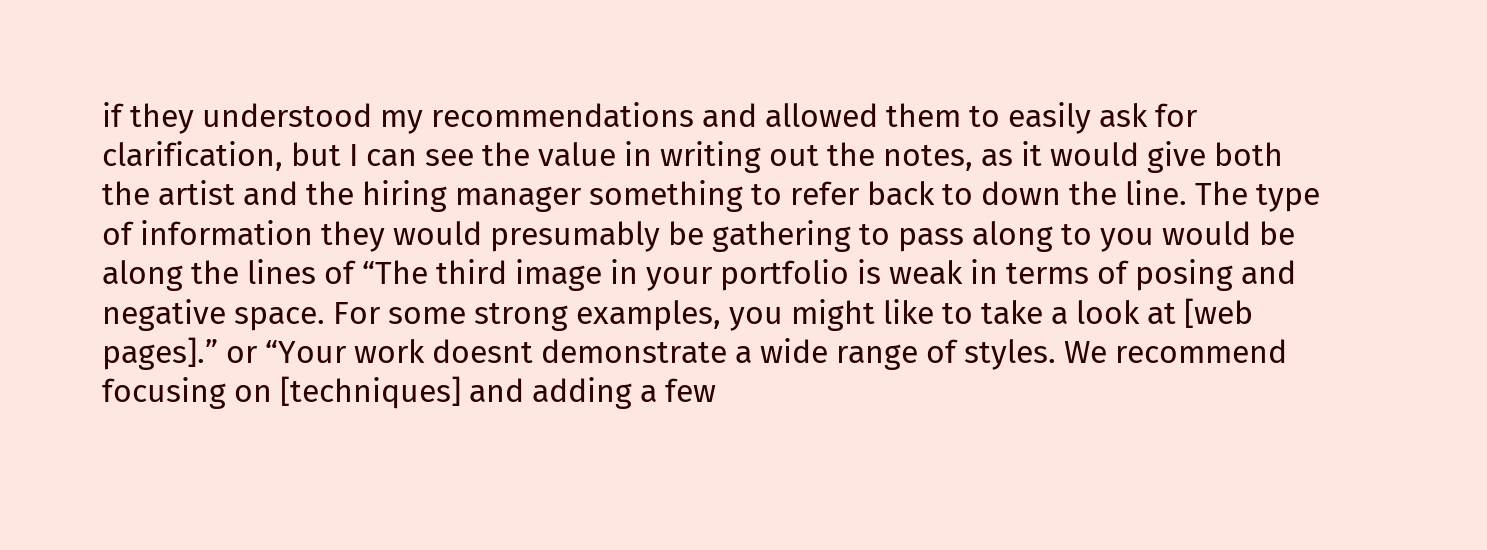if they understood my recommendations and allowed them to easily ask for clarification, but I can see the value in writing out the notes, as it would give both the artist and the hiring manager something to refer back to down the line. The type of information they would presumably be gathering to pass along to you would be along the lines of “The third image in your portfolio is weak in terms of posing and negative space. For some strong examples, you might like to take a look at [web pages].” or “Your work doesnt demonstrate a wide range of styles. We recommend focusing on [techniques] and adding a few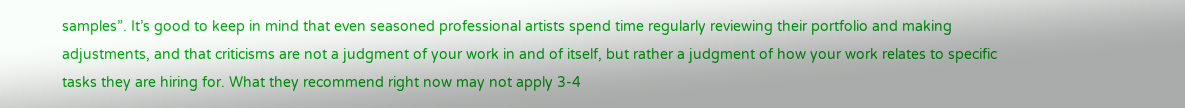samples”. It’s good to keep in mind that even seasoned professional artists spend time regularly reviewing their portfolio and making adjustments, and that criticisms are not a judgment of your work in and of itself, but rather a judgment of how your work relates to specific tasks they are hiring for. What they recommend right now may not apply 3-4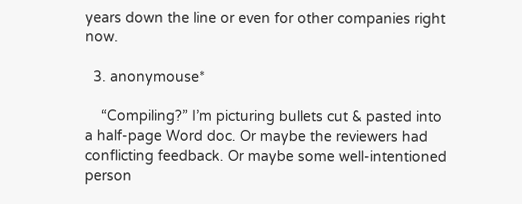years down the line or even for other companies right now.

  3. anonymouse*

    “Compiling?” I’m picturing bullets cut & pasted into a half-page Word doc. Or maybe the reviewers had conflicting feedback. Or maybe some well-intentioned person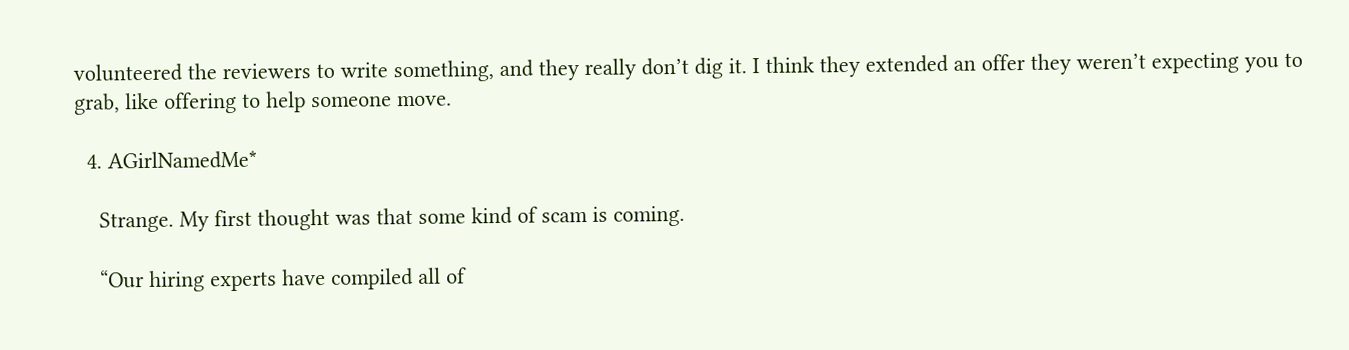volunteered the reviewers to write something, and they really don’t dig it. I think they extended an offer they weren’t expecting you to grab, like offering to help someone move.

  4. AGirlNamedMe*

    Strange. My first thought was that some kind of scam is coming.

    “Our hiring experts have compiled all of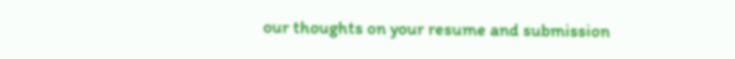our thoughts on your resume and submission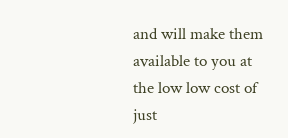and will make them available to you at the low low cost of just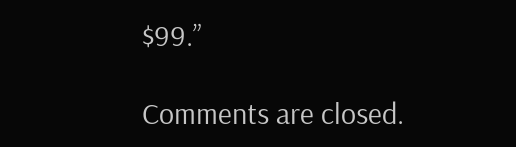$99.”

Comments are closed.